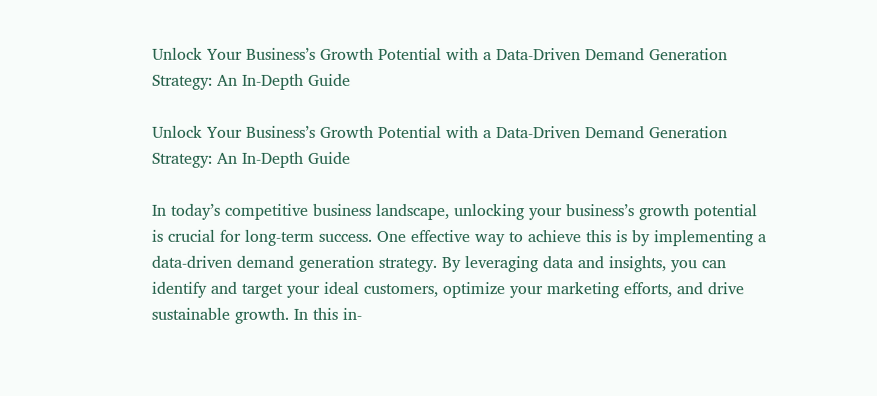Unlock Your Business’s Growth Potential with a Data-Driven Demand Generation Strategy: An In-Depth Guide

Unlock Your Business’s Growth Potential with a Data-Driven Demand Generation Strategy: An In-Depth Guide

In today’s competitive business landscape, unlocking your business’s growth potential is crucial for long-term success. One effective way to achieve this is by implementing a data-driven demand generation strategy. By leveraging data and insights, you can identify and target your ideal customers, optimize your marketing efforts, and drive sustainable growth. In this in-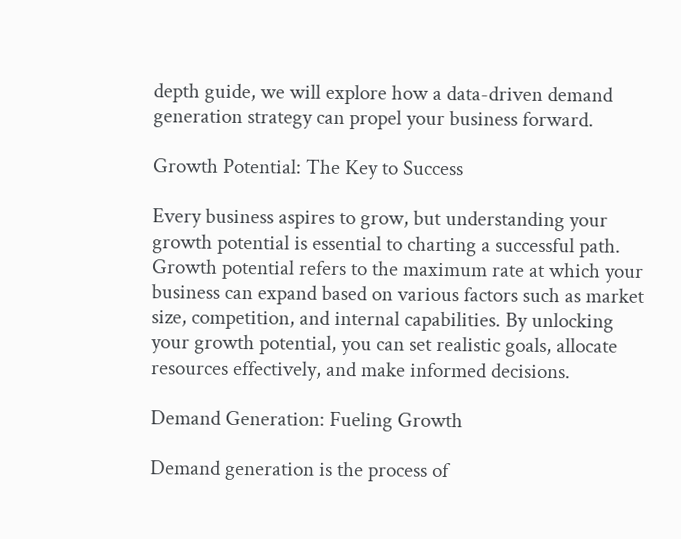depth guide, we will explore how a data-driven demand generation strategy can propel your business forward.

Growth Potential: The Key to Success

Every business aspires to grow, but understanding your growth potential is essential to charting a successful path. Growth potential refers to the maximum rate at which your business can expand based on various factors such as market size, competition, and internal capabilities. By unlocking your growth potential, you can set realistic goals, allocate resources effectively, and make informed decisions.

Demand Generation: Fueling Growth

Demand generation is the process of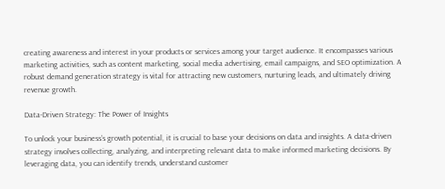creating awareness and interest in your products or services among your target audience. It encompasses various marketing activities, such as content marketing, social media advertising, email campaigns, and SEO optimization. A robust demand generation strategy is vital for attracting new customers, nurturing leads, and ultimately driving revenue growth.

Data-Driven Strategy: The Power of Insights

To unlock your business’s growth potential, it is crucial to base your decisions on data and insights. A data-driven strategy involves collecting, analyzing, and interpreting relevant data to make informed marketing decisions. By leveraging data, you can identify trends, understand customer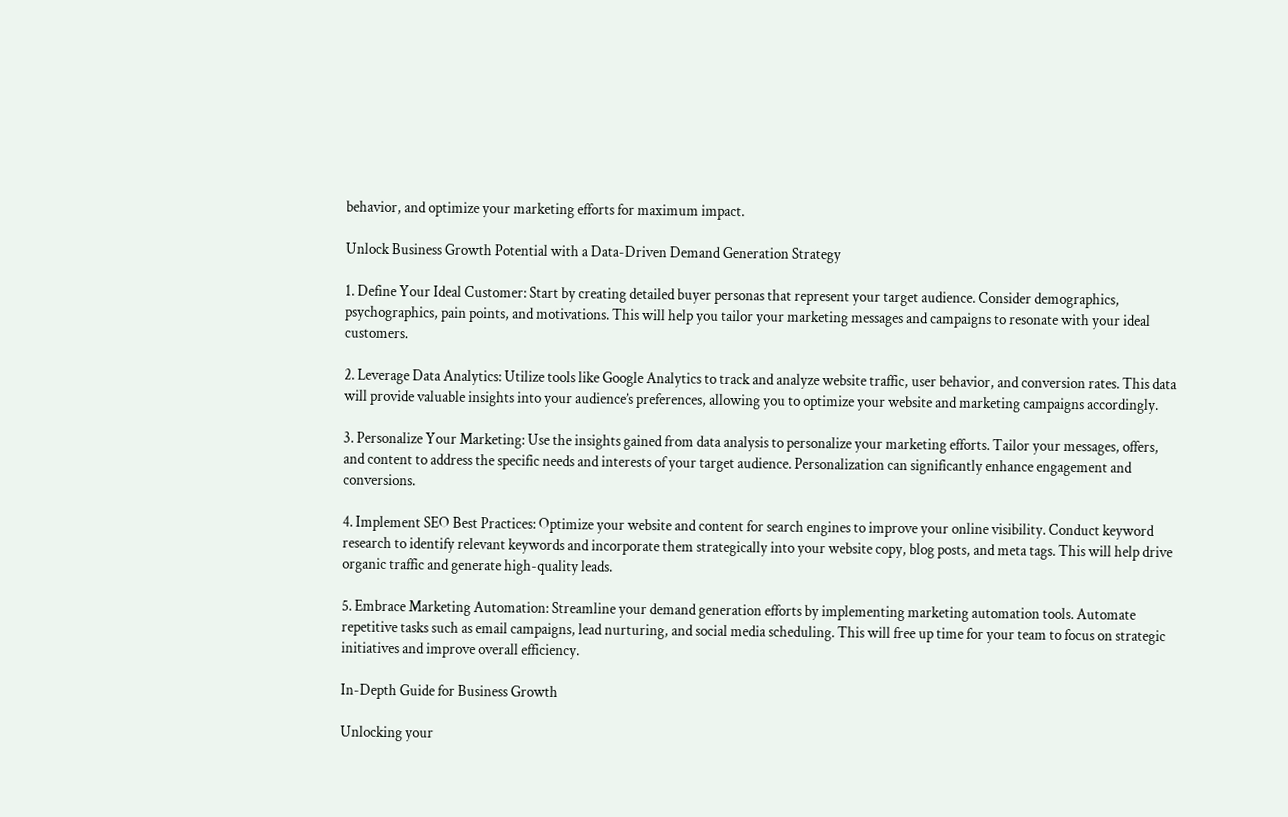behavior, and optimize your marketing efforts for maximum impact.

Unlock Business Growth Potential with a Data-Driven Demand Generation Strategy

1. Define Your Ideal Customer: Start by creating detailed buyer personas that represent your target audience. Consider demographics, psychographics, pain points, and motivations. This will help you tailor your marketing messages and campaigns to resonate with your ideal customers.

2. Leverage Data Analytics: Utilize tools like Google Analytics to track and analyze website traffic, user behavior, and conversion rates. This data will provide valuable insights into your audience’s preferences, allowing you to optimize your website and marketing campaigns accordingly.

3. Personalize Your Marketing: Use the insights gained from data analysis to personalize your marketing efforts. Tailor your messages, offers, and content to address the specific needs and interests of your target audience. Personalization can significantly enhance engagement and conversions.

4. Implement SEO Best Practices: Optimize your website and content for search engines to improve your online visibility. Conduct keyword research to identify relevant keywords and incorporate them strategically into your website copy, blog posts, and meta tags. This will help drive organic traffic and generate high-quality leads.

5. Embrace Marketing Automation: Streamline your demand generation efforts by implementing marketing automation tools. Automate repetitive tasks such as email campaigns, lead nurturing, and social media scheduling. This will free up time for your team to focus on strategic initiatives and improve overall efficiency.

In-Depth Guide for Business Growth

Unlocking your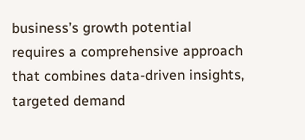business’s growth potential requires a comprehensive approach that combines data-driven insights, targeted demand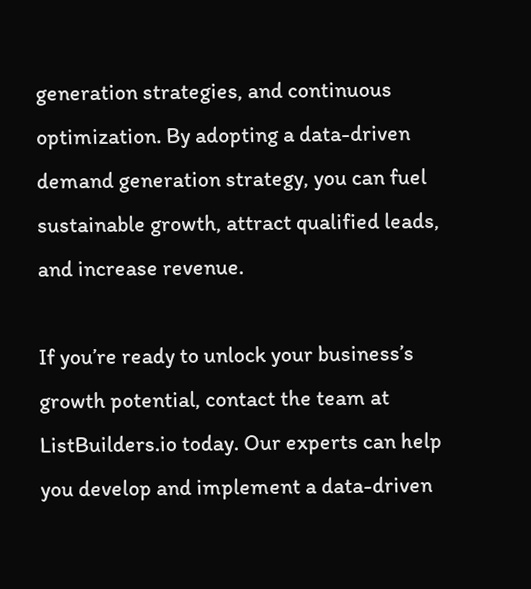generation strategies, and continuous optimization. By adopting a data-driven demand generation strategy, you can fuel sustainable growth, attract qualified leads, and increase revenue.

If you’re ready to unlock your business’s growth potential, contact the team at ListBuilders.io today. Our experts can help you develop and implement a data-driven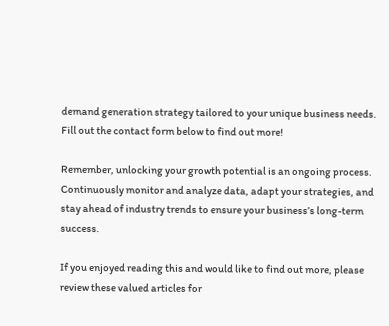demand generation strategy tailored to your unique business needs. Fill out the contact form below to find out more!

Remember, unlocking your growth potential is an ongoing process. Continuously monitor and analyze data, adapt your strategies, and stay ahead of industry trends to ensure your business’s long-term success.

If you enjoyed reading this and would like to find out more, please review these valued articles for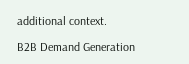additional context.

B2B Demand Generation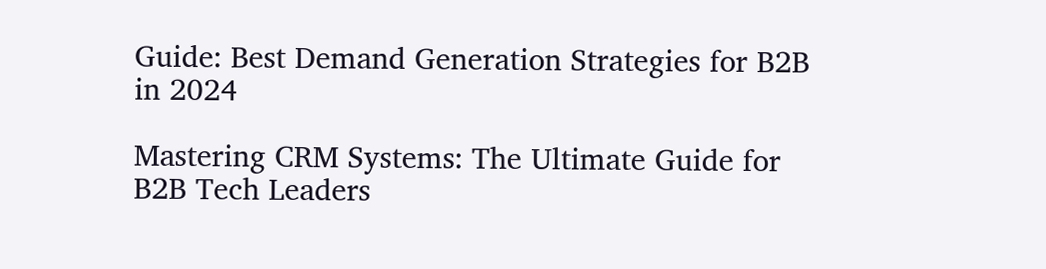Guide: Best Demand Generation Strategies for B2B in 2024

Mastering CRM Systems: The Ultimate Guide for B2B Tech Leaders